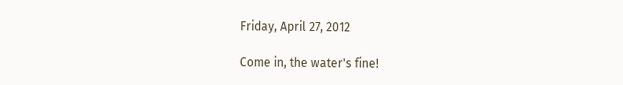Friday, April 27, 2012

Come in, the water's fine!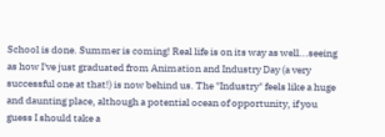School is done. Summer is coming! Real life is on its way as well...seeing as how I've just graduated from Animation and Industry Day (a very successful one at that!) is now behind us. The "Industry" feels like a huge and daunting place, although a potential ocean of opportunity, if you guess I should take a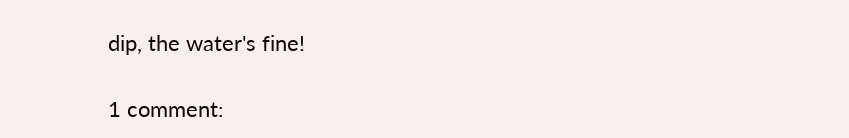dip, the water's fine!

1 comment: